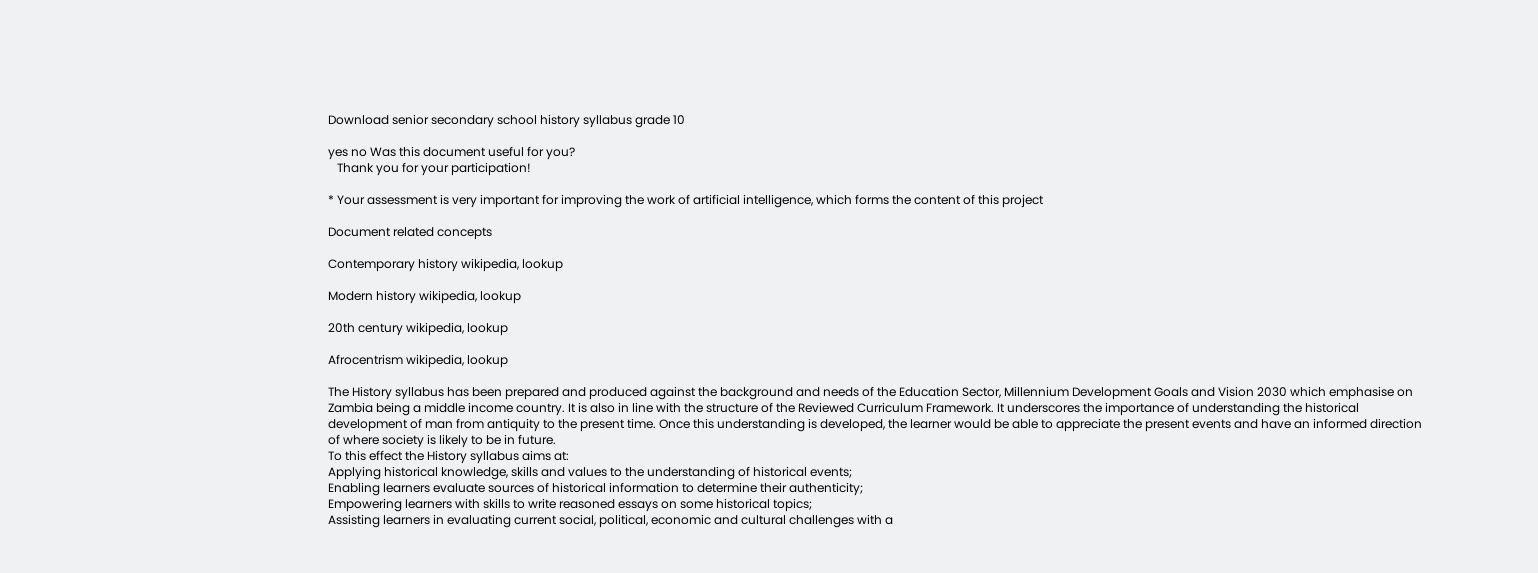Download senior secondary school history syllabus grade 10

yes no Was this document useful for you?
   Thank you for your participation!

* Your assessment is very important for improving the work of artificial intelligence, which forms the content of this project

Document related concepts

Contemporary history wikipedia, lookup

Modern history wikipedia, lookup

20th century wikipedia, lookup

Afrocentrism wikipedia, lookup

The History syllabus has been prepared and produced against the background and needs of the Education Sector, Millennium Development Goals and Vision 2030 which emphasise on
Zambia being a middle income country. It is also in line with the structure of the Reviewed Curriculum Framework. It underscores the importance of understanding the historical
development of man from antiquity to the present time. Once this understanding is developed, the learner would be able to appreciate the present events and have an informed direction
of where society is likely to be in future.
To this effect the History syllabus aims at:
Applying historical knowledge, skills and values to the understanding of historical events;
Enabling learners evaluate sources of historical information to determine their authenticity;
Empowering learners with skills to write reasoned essays on some historical topics;
Assisting learners in evaluating current social, political, economic and cultural challenges with a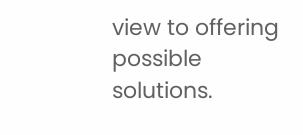view to offering possible solutions.